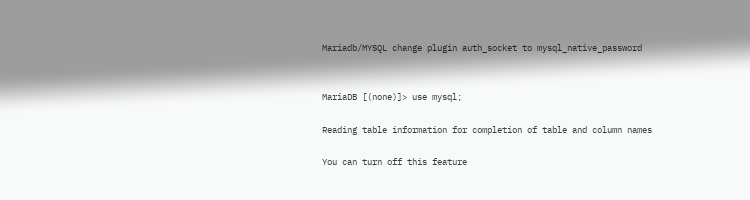Mariadb/MYSQL change plugin auth_socket to mysql_native_password


MariaDB [(none)]> use mysql;

Reading table information for completion of table and column names

You can turn off this feature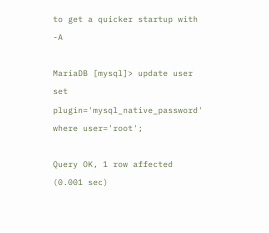to get a quicker startup with -A

MariaDB [mysql]> update user set plugin='mysql_native_password' where user='root';

Query OK, 1 row affected (0.001 sec)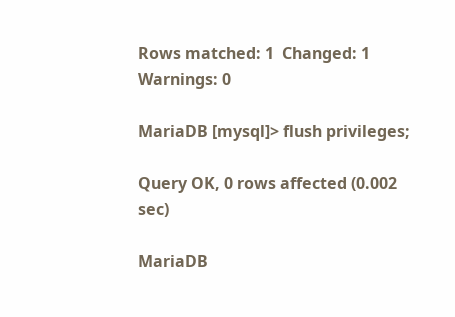Rows matched: 1  Changed: 1  Warnings: 0

MariaDB [mysql]> flush privileges;

Query OK, 0 rows affected (0.002 sec)

MariaDB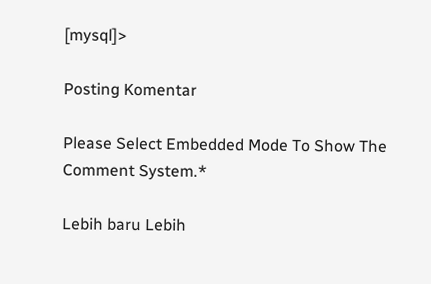[mysql]>

Posting Komentar

Please Select Embedded Mode To Show The Comment System.*

Lebih baru Lebih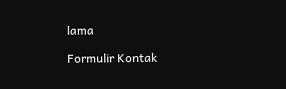lama

Formulir Kontak